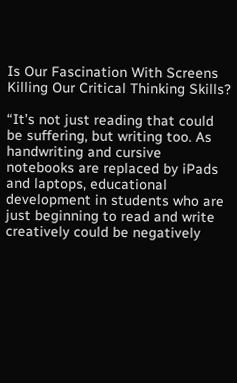Is Our Fascination With Screens Killing Our Critical Thinking Skills?

“It’s not just reading that could be suffering, but writing too. As handwriting and cursive notebooks are replaced by iPads and laptops, educational development in students who are just beginning to read and write creatively could be negatively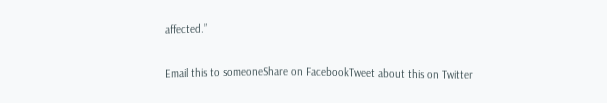affected.”

Email this to someoneShare on FacebookTweet about this on Twitter